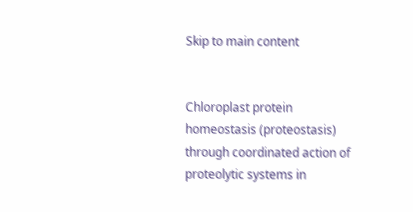Skip to main content


Chloroplast protein homeostasis (proteostasis) through coordinated action of proteolytic systems in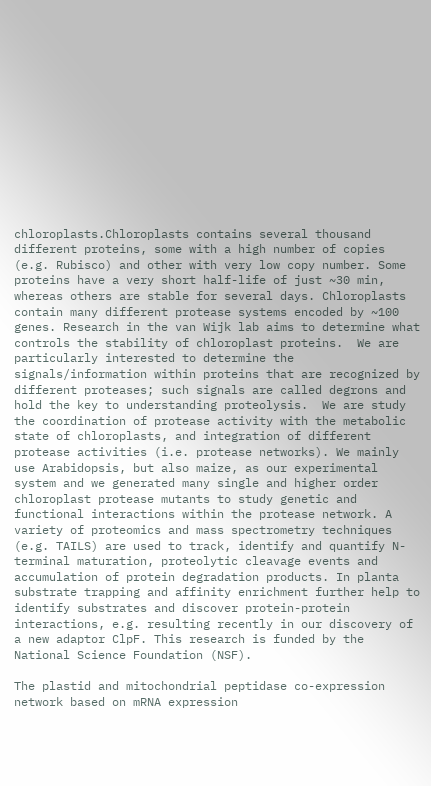chloroplasts.Chloroplasts contains several thousand different proteins, some with a high number of copies (e.g. Rubisco) and other with very low copy number. Some proteins have a very short half-life of just ~30 min, whereas others are stable for several days. Chloroplasts contain many different protease systems encoded by ~100 genes. Research in the van Wijk lab aims to determine what controls the stability of chloroplast proteins.  We are particularly interested to determine the signals/information within proteins that are recognized by different proteases; such signals are called degrons and hold the key to understanding proteolysis.  We are study the coordination of protease activity with the metabolic state of chloroplasts, and integration of different protease activities (i.e. protease networks). We mainly use Arabidopsis, but also maize, as our experimental system and we generated many single and higher order chloroplast protease mutants to study genetic and functional interactions within the protease network. A variety of proteomics and mass spectrometry techniques (e.g. TAILS) are used to track, identify and quantify N-terminal maturation, proteolytic cleavage events and accumulation of protein degradation products. In planta substrate trapping and affinity enrichment further help to identify substrates and discover protein-protein interactions, e.g. resulting recently in our discovery of a new adaptor ClpF. This research is funded by the National Science Foundation (NSF).

The plastid and mitochondrial peptidase co-expression network based on mRNA expression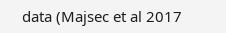data (Majsec et al 2017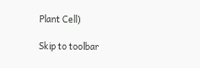Plant Cell)

Skip to toolbar